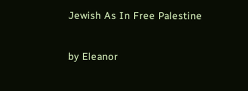Jewish As In Free Palestine

by Eleanor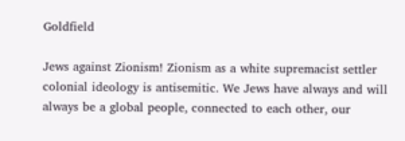Goldfield

Jews against Zionism! Zionism as a white supremacist settler colonial ideology is antisemitic. We Jews have always and will always be a global people, connected to each other, our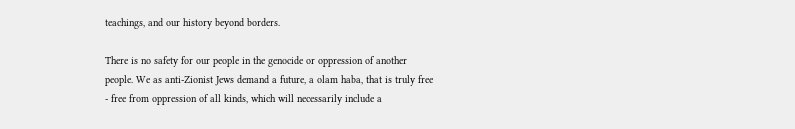teachings, and our history beyond borders.

There is no safety for our people in the genocide or oppression of another people. We as anti-Zionist Jews demand a future, a olam haba, that is truly free - free from oppression of all kinds, which will necessarily include a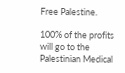Free Palestine.

100% of the profits will go to the Palestinian Medical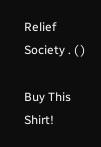Relief Society . ( )

Buy This Shirt!